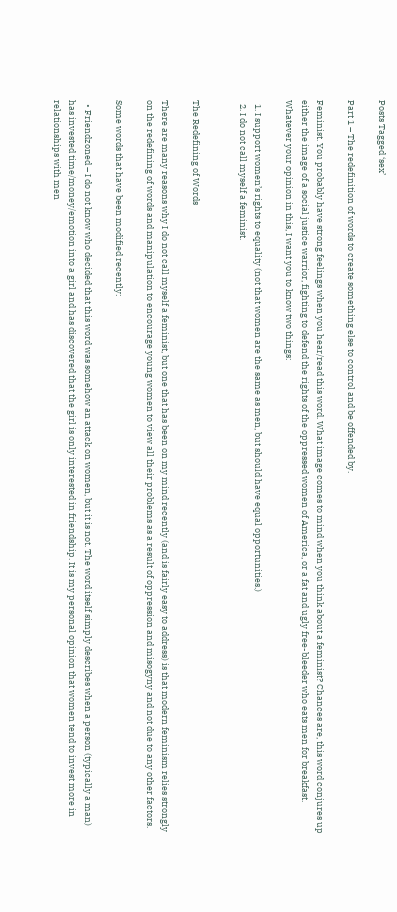Posts Tagged ‘sex’

Part 1 – The redefinition of words to create something else to control and be offended by.

Feminist. You probably have strong feelings when you hear/read this word. What image comes to mind when you think about a feminist? Chances are, this word conjures up either the image of a social justice warrior, fighting to defend the rights of the oppressed women of America, or a fat and ugly free-bleeder who eats men for breakfast. Whatever your opinion in this, I want you to know two things:

  1. I support women’s rights to equality (not that women are the same as men, but should have equal opportunities.)
  2. I do not call myself a feminist.


The Redefining of Words

There are many reasons why I do not call myself a feminist, but one that has been on my mind recently (and is fairly easy to address) is that modern feminism relies strongly on the redefining of words and manipulation to encourage young women to view all their problems as a result of oppression and misogyny and not due to any other factors.

Some words that have been modified recently:

  • Friendzoned – I do not know who decided that this word was somehow an attack on women, but it is not. The word itself simply describes when a person (typically a man) has invested time/money/emotion into a girl and has discovered that the girl is only interested in friendship. It is my personal opinion that women tend to invest more in relationships with men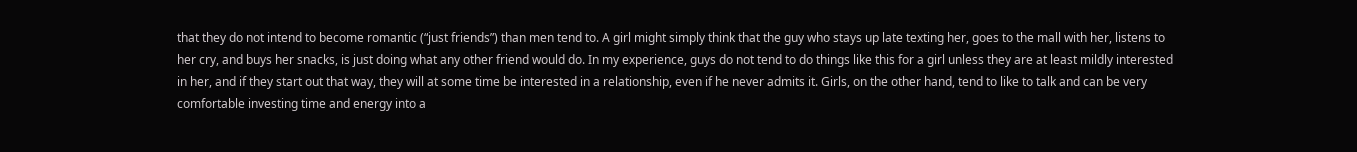that they do not intend to become romantic (“just friends”) than men tend to. A girl might simply think that the guy who stays up late texting her, goes to the mall with her, listens to her cry, and buys her snacks, is just doing what any other friend would do. In my experience, guys do not tend to do things like this for a girl unless they are at least mildly interested in her, and if they start out that way, they will at some time be interested in a relationship, even if he never admits it. Girls, on the other hand, tend to like to talk and can be very comfortable investing time and energy into a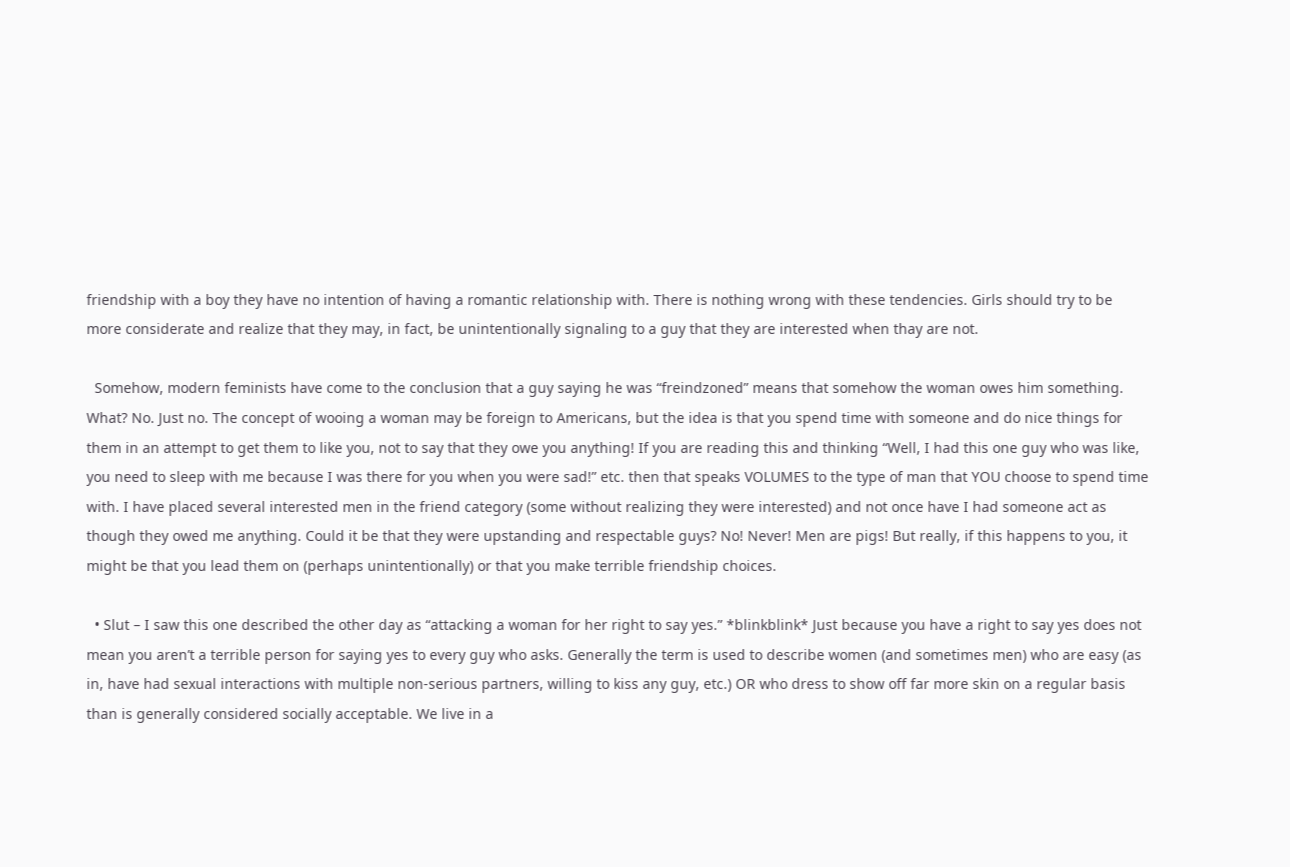friendship with a boy they have no intention of having a romantic relationship with. There is nothing wrong with these tendencies. Girls should try to be more considerate and realize that they may, in fact, be unintentionally signaling to a guy that they are interested when thay are not.

  Somehow, modern feminists have come to the conclusion that a guy saying he was “freindzoned” means that somehow the woman owes him something. What? No. Just no. The concept of wooing a woman may be foreign to Americans, but the idea is that you spend time with someone and do nice things for them in an attempt to get them to like you, not to say that they owe you anything! If you are reading this and thinking “Well, I had this one guy who was like, you need to sleep with me because I was there for you when you were sad!” etc. then that speaks VOLUMES to the type of man that YOU choose to spend time with. I have placed several interested men in the friend category (some without realizing they were interested) and not once have I had someone act as though they owed me anything. Could it be that they were upstanding and respectable guys? No! Never! Men are pigs! But really, if this happens to you, it might be that you lead them on (perhaps unintentionally) or that you make terrible friendship choices.

  • Slut – I saw this one described the other day as “attacking a woman for her right to say yes.” *blinkblink* Just because you have a right to say yes does not mean you aren’t a terrible person for saying yes to every guy who asks. Generally the term is used to describe women (and sometimes men) who are easy (as in, have had sexual interactions with multiple non-serious partners, willing to kiss any guy, etc.) OR who dress to show off far more skin on a regular basis than is generally considered socially acceptable. We live in a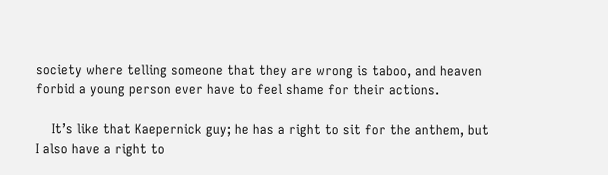society where telling someone that they are wrong is taboo, and heaven forbid a young person ever have to feel shame for their actions.

    It’s like that Kaepernick guy; he has a right to sit for the anthem, but I also have a right to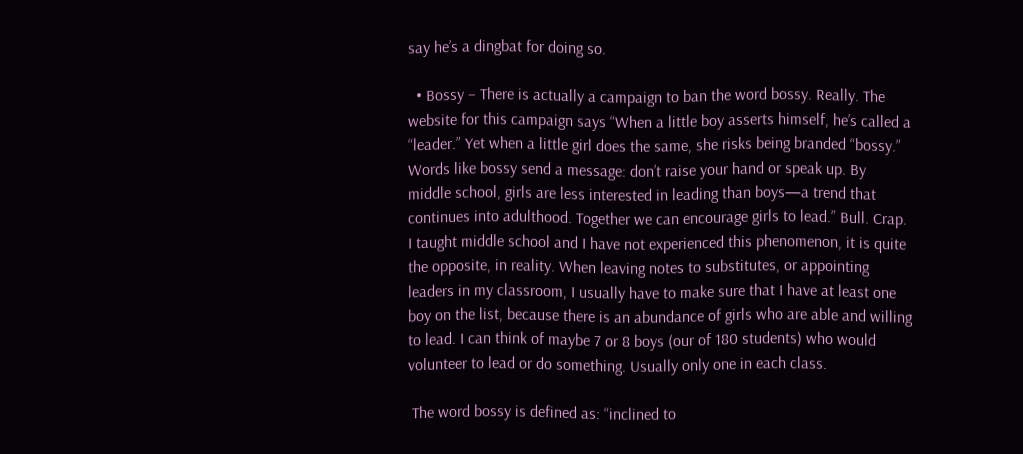say he’s a dingbat for doing so.

  • Bossy – There is actually a campaign to ban the word bossy. Really. The website for this campaign says “When a little boy asserts himself, he’s called a “leader.” Yet when a little girl does the same, she risks being branded “bossy.” Words like bossy send a message: don’t raise your hand or speak up. By middle school, girls are less interested in leading than boys—a trend that continues into adulthood. Together we can encourage girls to lead.” Bull. Crap. I taught middle school and I have not experienced this phenomenon, it is quite the opposite, in reality. When leaving notes to substitutes, or appointing leaders in my classroom, I usually have to make sure that I have at least one boy on the list, because there is an abundance of girls who are able and willing to lead. I can think of maybe 7 or 8 boys (our of 180 students) who would volunteer to lead or do something. Usually only one in each class.

 The word bossy is defined as: “inclined to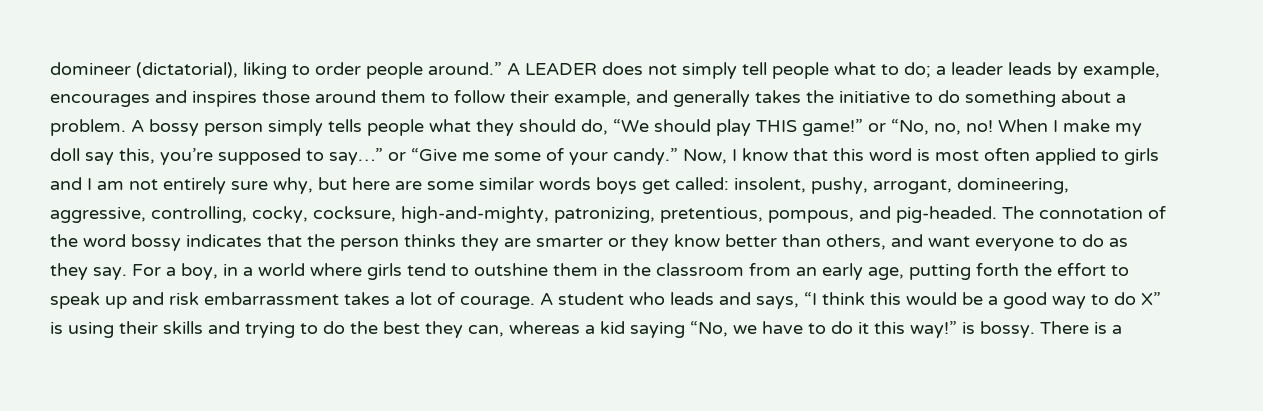domineer (dictatorial), liking to order people around.” A LEADER does not simply tell people what to do; a leader leads by example, encourages and inspires those around them to follow their example, and generally takes the initiative to do something about a problem. A bossy person simply tells people what they should do, “We should play THIS game!” or “No, no, no! When I make my doll say this, you’re supposed to say…” or “Give me some of your candy.” Now, I know that this word is most often applied to girls and I am not entirely sure why, but here are some similar words boys get called: insolent, pushy, arrogant, domineering, aggressive, controlling, cocky, cocksure, high-and-mighty, patronizing, pretentious, pompous, and pig-headed. The connotation of the word bossy indicates that the person thinks they are smarter or they know better than others, and want everyone to do as they say. For a boy, in a world where girls tend to outshine them in the classroom from an early age, putting forth the effort to speak up and risk embarrassment takes a lot of courage. A student who leads and says, “I think this would be a good way to do X” is using their skills and trying to do the best they can, whereas a kid saying “No, we have to do it this way!” is bossy. There is a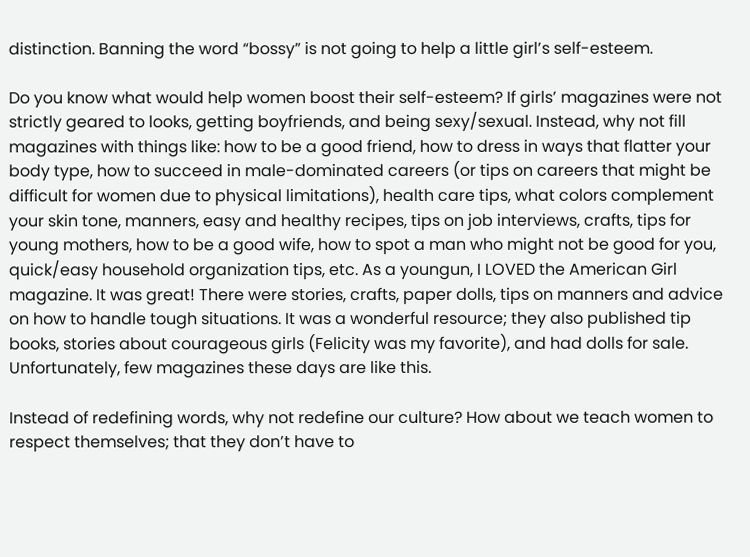distinction. Banning the word “bossy” is not going to help a little girl’s self-esteem.

Do you know what would help women boost their self-esteem? If girls’ magazines were not strictly geared to looks, getting boyfriends, and being sexy/sexual. Instead, why not fill magazines with things like: how to be a good friend, how to dress in ways that flatter your body type, how to succeed in male-dominated careers (or tips on careers that might be difficult for women due to physical limitations), health care tips, what colors complement your skin tone, manners, easy and healthy recipes, tips on job interviews, crafts, tips for young mothers, how to be a good wife, how to spot a man who might not be good for you, quick/easy household organization tips, etc. As a youngun, I LOVED the American Girl magazine. It was great! There were stories, crafts, paper dolls, tips on manners and advice on how to handle tough situations. It was a wonderful resource; they also published tip books, stories about courageous girls (Felicity was my favorite), and had dolls for sale. Unfortunately, few magazines these days are like this.

Instead of redefining words, why not redefine our culture? How about we teach women to respect themselves; that they don’t have to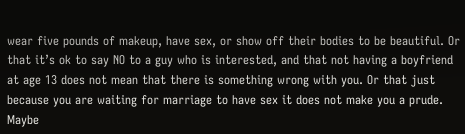wear five pounds of makeup, have sex, or show off their bodies to be beautiful. Or that it’s ok to say NO to a guy who is interested, and that not having a boyfriend at age 13 does not mean that there is something wrong with you. Or that just because you are waiting for marriage to have sex it does not make you a prude. Maybe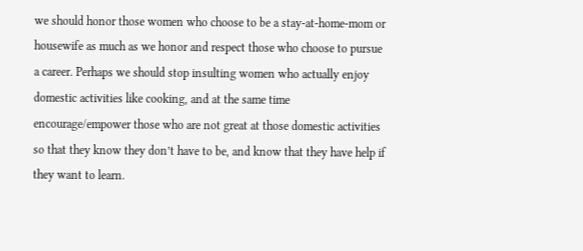we should honor those women who choose to be a stay-at-home-mom or housewife as much as we honor and respect those who choose to pursue a career. Perhaps we should stop insulting women who actually enjoy domestic activities like cooking, and at the same time encourage/empower those who are not great at those domestic activities so that they know they don’t have to be, and know that they have help if they want to learn.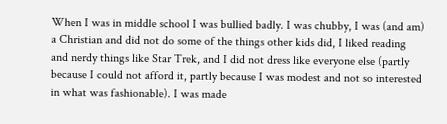When I was in middle school I was bullied badly. I was chubby, I was (and am) a Christian and did not do some of the things other kids did, I liked reading and nerdy things like Star Trek, and I did not dress like everyone else (partly because I could not afford it, partly because I was modest and not so interested in what was fashionable). I was made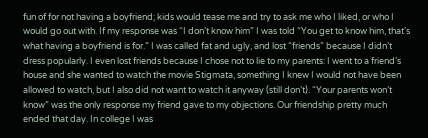fun of for not having a boyfriend; kids would tease me and try to ask me who I liked, or who I would go out with. If my response was “I don’t know him” I was told “You get to know him, that’s what having a boyfriend is for.” I was called fat and ugly, and lost “friends” because I didn’t dress popularly. I even lost friends because I chose not to lie to my parents: I went to a friend’s house and she wanted to watch the movie Stigmata, something I knew I would not have been allowed to watch, but I also did not want to watch it anyway (still don’t). “Your parents won’t know” was the only response my friend gave to my objections. Our friendship pretty much ended that day. In college I was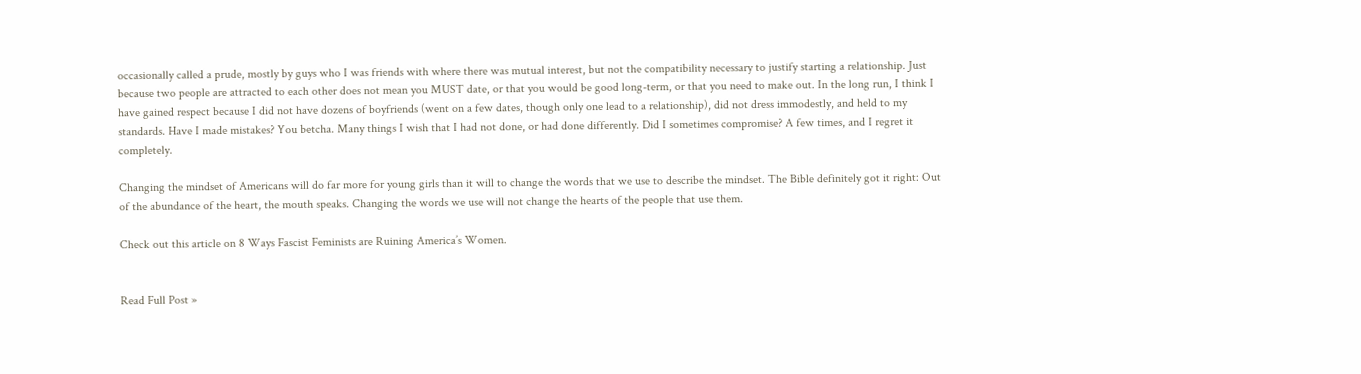occasionally called a prude, mostly by guys who I was friends with where there was mutual interest, but not the compatibility necessary to justify starting a relationship. Just because two people are attracted to each other does not mean you MUST date, or that you would be good long-term, or that you need to make out. In the long run, I think I have gained respect because I did not have dozens of boyfriends (went on a few dates, though only one lead to a relationship), did not dress immodestly, and held to my standards. Have I made mistakes? You betcha. Many things I wish that I had not done, or had done differently. Did I sometimes compromise? A few times, and I regret it completely.

Changing the mindset of Americans will do far more for young girls than it will to change the words that we use to describe the mindset. The Bible definitely got it right: Out of the abundance of the heart, the mouth speaks. Changing the words we use will not change the hearts of the people that use them.

Check out this article on 8 Ways Fascist Feminists are Ruining America’s Women.


Read Full Post »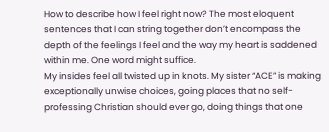How to describe how I feel right now? The most eloquent sentences that I can string together don’t encompass the depth of the feelings I feel and the way my heart is saddened within me. One word might suffice.
My insides feel all twisted up in knots. My sister “ACE” is making exceptionally unwise choices, going places that no self-professing Christian should ever go, doing things that one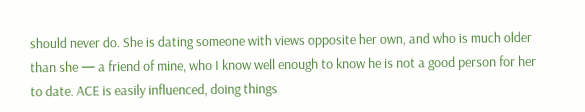should never do. She is dating someone with views opposite her own, and who is much older than she — a friend of mine, who I know well enough to know he is not a good person for her to date. ACE is easily influenced, doing things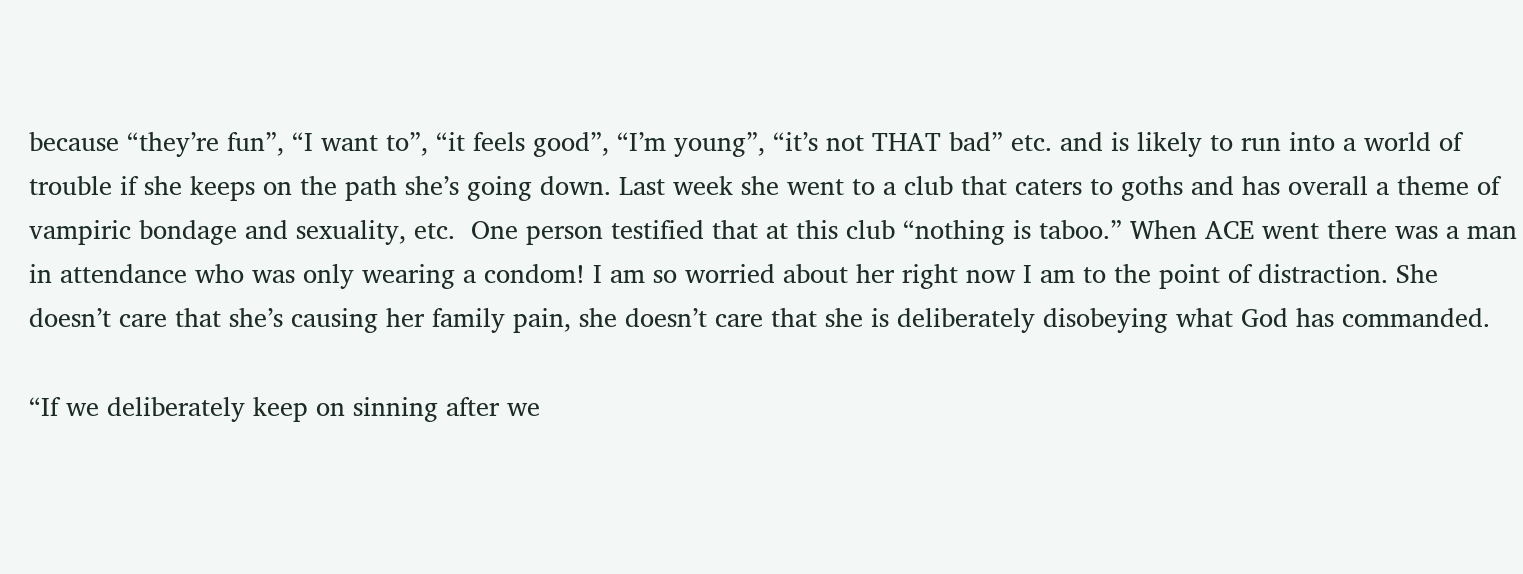because “they’re fun”, “I want to”, “it feels good”, “I’m young”, “it’s not THAT bad” etc. and is likely to run into a world of trouble if she keeps on the path she’s going down. Last week she went to a club that caters to goths and has overall a theme of vampiric bondage and sexuality, etc.  One person testified that at this club “nothing is taboo.” When ACE went there was a man in attendance who was only wearing a condom! I am so worried about her right now I am to the point of distraction. She doesn’t care that she’s causing her family pain, she doesn’t care that she is deliberately disobeying what God has commanded.

“If we deliberately keep on sinning after we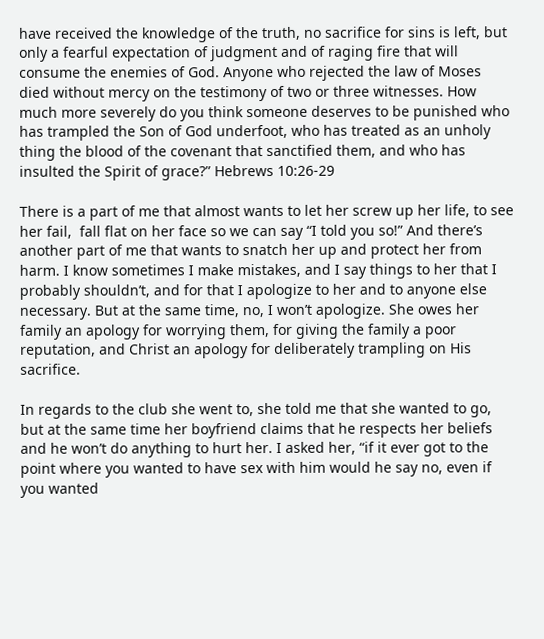have received the knowledge of the truth, no sacrifice for sins is left, but only a fearful expectation of judgment and of raging fire that will consume the enemies of God. Anyone who rejected the law of Moses died without mercy on the testimony of two or three witnesses. How much more severely do you think someone deserves to be punished who has trampled the Son of God underfoot, who has treated as an unholy thing the blood of the covenant that sanctified them, and who has insulted the Spirit of grace?” Hebrews 10:26-29

There is a part of me that almost wants to let her screw up her life, to see her fail,  fall flat on her face so we can say “I told you so!” And there’s another part of me that wants to snatch her up and protect her from harm. I know sometimes I make mistakes, and I say things to her that I probably shouldn’t, and for that I apologize to her and to anyone else necessary. But at the same time, no, I won’t apologize. She owes her family an apology for worrying them, for giving the family a poor reputation, and Christ an apology for deliberately trampling on His sacrifice.

In regards to the club she went to, she told me that she wanted to go, but at the same time her boyfriend claims that he respects her beliefs and he won’t do anything to hurt her. I asked her, “if it ever got to the point where you wanted to have sex with him would he say no, even if you wanted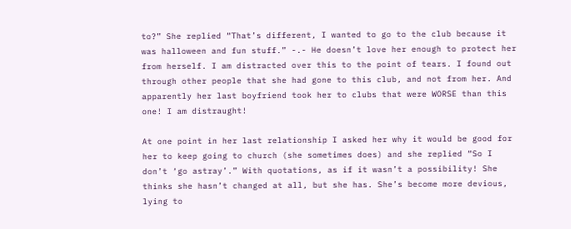to?” She replied “That’s different, I wanted to go to the club because it was halloween and fun stuff.” -.- He doesn’t love her enough to protect her from herself. I am distracted over this to the point of tears. I found out through other people that she had gone to this club, and not from her. And apparently her last boyfriend took her to clubs that were WORSE than this one! I am distraught!

At one point in her last relationship I asked her why it would be good for her to keep going to church (she sometimes does) and she replied “So I don’t ‘go astray’.” With quotations, as if it wasn’t a possibility! She thinks she hasn’t changed at all, but she has. She’s become more devious, lying to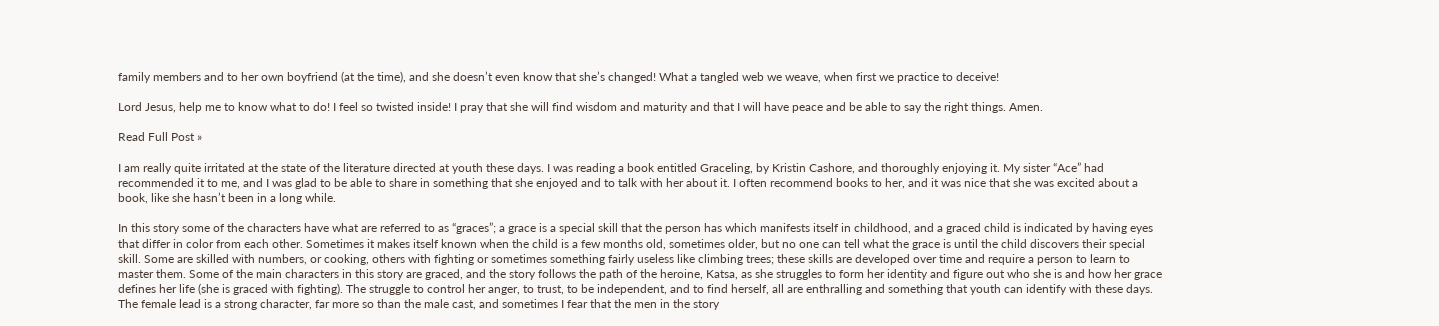family members and to her own boyfriend (at the time), and she doesn’t even know that she’s changed! What a tangled web we weave, when first we practice to deceive!

Lord Jesus, help me to know what to do! I feel so twisted inside! I pray that she will find wisdom and maturity and that I will have peace and be able to say the right things. Amen.

Read Full Post »

I am really quite irritated at the state of the literature directed at youth these days. I was reading a book entitled Graceling, by Kristin Cashore, and thoroughly enjoying it. My sister “Ace” had recommended it to me, and I was glad to be able to share in something that she enjoyed and to talk with her about it. I often recommend books to her, and it was nice that she was excited about a book, like she hasn’t been in a long while.

In this story some of the characters have what are referred to as “graces”; a grace is a special skill that the person has which manifests itself in childhood, and a graced child is indicated by having eyes that differ in color from each other. Sometimes it makes itself known when the child is a few months old, sometimes older, but no one can tell what the grace is until the child discovers their special skill. Some are skilled with numbers, or cooking, others with fighting or sometimes something fairly useless like climbing trees; these skills are developed over time and require a person to learn to master them. Some of the main characters in this story are graced, and the story follows the path of the heroine, Katsa, as she struggles to form her identity and figure out who she is and how her grace defines her life (she is graced with fighting). The struggle to control her anger, to trust, to be independent, and to find herself, all are enthralling and something that youth can identify with these days. The female lead is a strong character, far more so than the male cast, and sometimes I fear that the men in the story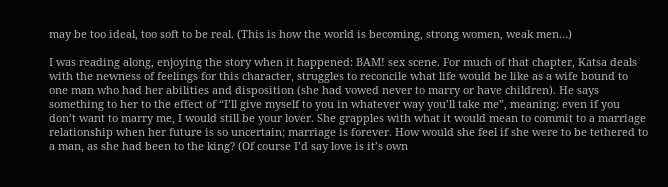may be too ideal, too soft to be real. (This is how the world is becoming, strong women, weak men…)

I was reading along, enjoying the story when it happened: BAM! sex scene. For much of that chapter, Katsa deals with the newness of feelings for this character, struggles to reconcile what life would be like as a wife bound to one man who had her abilities and disposition (she had vowed never to marry or have children). He says something to her to the effect of “I’ll give myself to you in whatever way you’ll take me”, meaning: even if you don’t want to marry me, I would still be your lover. She grapples with what it would mean to commit to a marriage relationship when her future is so uncertain; marriage is forever. How would she feel if she were to be tethered to a man, as she had been to the king? (Of course I’d say love is it’s own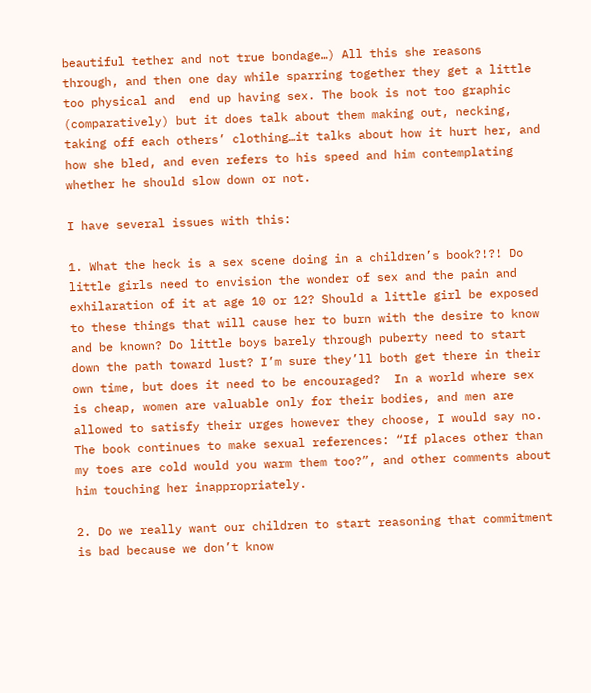beautiful tether and not true bondage…) All this she reasons through, and then one day while sparring together they get a little too physical and  end up having sex. The book is not too graphic (comparatively) but it does talk about them making out, necking, taking off each others’ clothing…it talks about how it hurt her, and how she bled, and even refers to his speed and him contemplating whether he should slow down or not.

I have several issues with this:

1. What the heck is a sex scene doing in a children’s book?!?! Do little girls need to envision the wonder of sex and the pain and exhilaration of it at age 10 or 12? Should a little girl be exposed to these things that will cause her to burn with the desire to know and be known? Do little boys barely through puberty need to start down the path toward lust? I’m sure they’ll both get there in their own time, but does it need to be encouraged?  In a world where sex is cheap, women are valuable only for their bodies, and men are allowed to satisfy their urges however they choose, I would say no. The book continues to make sexual references: “If places other than my toes are cold would you warm them too?”, and other comments about him touching her inappropriately.

2. Do we really want our children to start reasoning that commitment is bad because we don’t know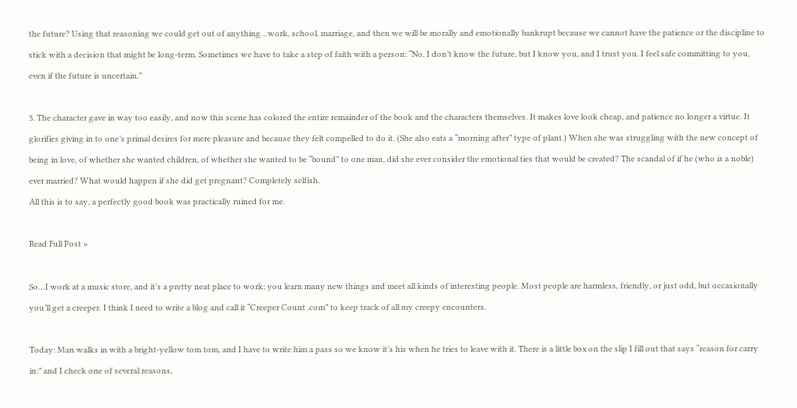the future? Using that reasoning we could get out of anything…work, school, marriage, and then we will be morally and emotionally bankrupt because we cannot have the patience or the discipline to stick with a decision that might be long-term. Sometimes we have to take a step of faith with a person: “No, I don’t know the future, but I know you, and I trust you. I feel safe committing to you, even if the future is uncertain.”

3. The character gave in way too easily, and now this scene has colored the entire remainder of the book and the characters themselves. It makes love look cheap, and patience no longer a virtue. It glorifies giving in to one’s primal desires for mere pleasure and because they felt compelled to do it. (She also eats a “morning after” type of plant.) When she was struggling with the new concept of being in love, of whether she wanted children, of whether she wanted to be “bound” to one man, did she ever consider the emotional ties that would be created? The scandal of if he (who is a noble) ever married? What would happen if she did get pregnant? Completely selfish.
All this is to say, a perfectly good book was practically ruined for me.

Read Full Post »

So…I work at a music store, and it’s a pretty neat place to work; you learn many new things and meet all kinds of interesting people. Most people are harmless, friendly, or just odd, but occasionally you’ll get a creeper. I think I need to write a blog and call it “Creeper Count .com” to keep track of all my creepy encounters.

Today: Man walks in with a bright-yellow tom tom, and I have to write him a pass so we know it’s his when he tries to leave with it. There is a little box on the slip I fill out that says “reason for carry in:” and I check one of several reasons,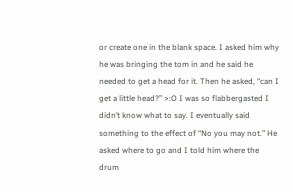or create one in the blank space. I asked him why he was bringing the tom in and he said he needed to get a head for it. Then he asked, “can I get a little head?” >:O I was so flabbergasted I didn’t know what to say. I eventually said something to the effect of “No you may not.” He asked where to go and I told him where the drum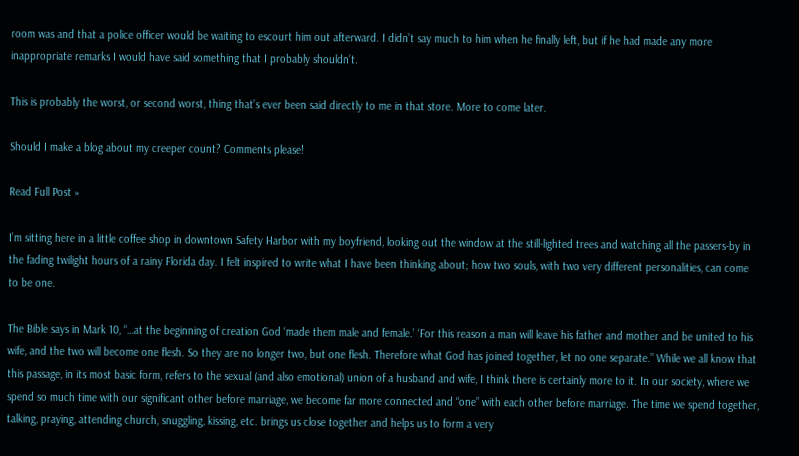room was and that a police officer would be waiting to escourt him out afterward. I didn’t say much to him when he finally left, but if he had made any more inappropriate remarks I would have said something that I probably shouldn’t.

This is probably the worst, or second worst, thing that’s ever been said directly to me in that store. More to come later.

Should I make a blog about my creeper count? Comments please!

Read Full Post »

I’m sitting here in a little coffee shop in downtown Safety Harbor with my boyfriend, looking out the window at the still-lighted trees and watching all the passers-by in the fading twilight hours of a rainy Florida day. I felt inspired to write what I have been thinking about; how two souls, with two very different personalities, can come to be one.

The Bible says in Mark 10, “…at the beginning of creation God ‘made them male and female.’ ‘For this reason a man will leave his father and mother and be united to his wife, and the two will become one flesh. So they are no longer two, but one flesh. Therefore what God has joined together, let no one separate.” While we all know that this passage, in its most basic form, refers to the sexual (and also emotional) union of a husband and wife, I think there is certainly more to it. In our society, where we spend so much time with our significant other before marriage, we become far more connected and “one” with each other before marriage. The time we spend together, talking, praying, attending church, snuggling, kissing, etc. brings us close together and helps us to form a very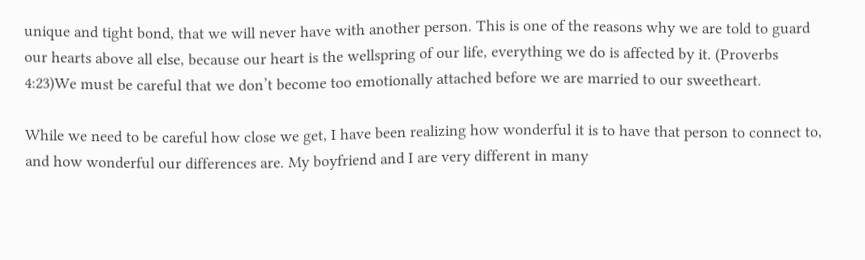unique and tight bond, that we will never have with another person. This is one of the reasons why we are told to guard our hearts above all else, because our heart is the wellspring of our life, everything we do is affected by it. (Proverbs 4:23)We must be careful that we don’t become too emotionally attached before we are married to our sweetheart.

While we need to be careful how close we get, I have been realizing how wonderful it is to have that person to connect to, and how wonderful our differences are. My boyfriend and I are very different in many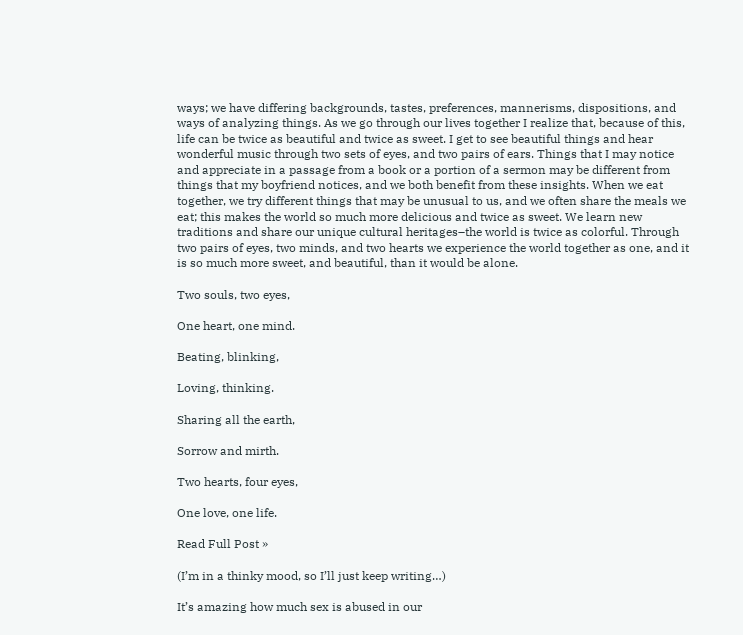ways; we have differing backgrounds, tastes, preferences, mannerisms, dispositions, and ways of analyzing things. As we go through our lives together I realize that, because of this, life can be twice as beautiful and twice as sweet. I get to see beautiful things and hear wonderful music through two sets of eyes, and two pairs of ears. Things that I may notice and appreciate in a passage from a book or a portion of a sermon may be different from things that my boyfriend notices, and we both benefit from these insights. When we eat together, we try different things that may be unusual to us, and we often share the meals we eat; this makes the world so much more delicious and twice as sweet. We learn new traditions and share our unique cultural heritages–the world is twice as colorful. Through two pairs of eyes, two minds, and two hearts we experience the world together as one, and it is so much more sweet, and beautiful, than it would be alone.

Two souls, two eyes,

One heart, one mind.

Beating, blinking,

Loving, thinking.

Sharing all the earth,

Sorrow and mirth.

Two hearts, four eyes,

One love, one life.

Read Full Post »

(I’m in a thinky mood, so I’ll just keep writing…)

It’s amazing how much sex is abused in our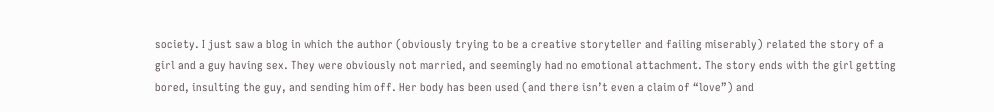society. I just saw a blog in which the author (obviously trying to be a creative storyteller and failing miserably) related the story of a girl and a guy having sex. They were obviously not married, and seemingly had no emotional attachment. The story ends with the girl getting bored, insulting the guy, and sending him off. Her body has been used (and there isn’t even a claim of “love”) and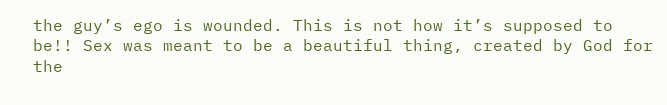the guy’s ego is wounded. This is not how it’s supposed to be!! Sex was meant to be a beautiful thing, created by God for the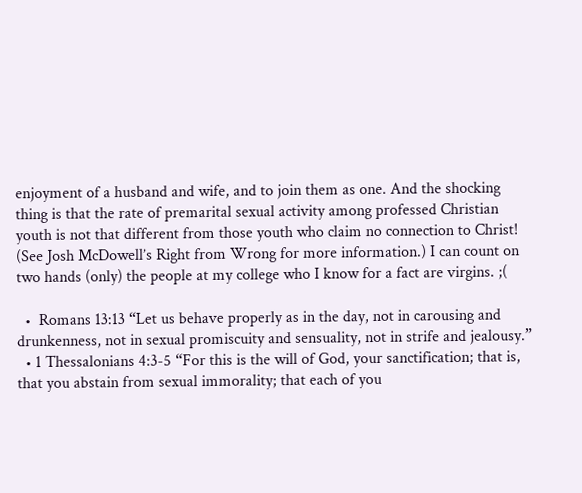enjoyment of a husband and wife, and to join them as one. And the shocking thing is that the rate of premarital sexual activity among professed Christian youth is not that different from those youth who claim no connection to Christ! (See Josh McDowell’s Right from Wrong for more information.) I can count on two hands (only) the people at my college who I know for a fact are virgins. ;(

  •  Romans 13:13 “Let us behave properly as in the day, not in carousing and drunkenness, not in sexual promiscuity and sensuality, not in strife and jealousy.”
  • 1 Thessalonians 4:3-5 “For this is the will of God, your sanctification; that is, that you abstain from sexual immorality; that each of you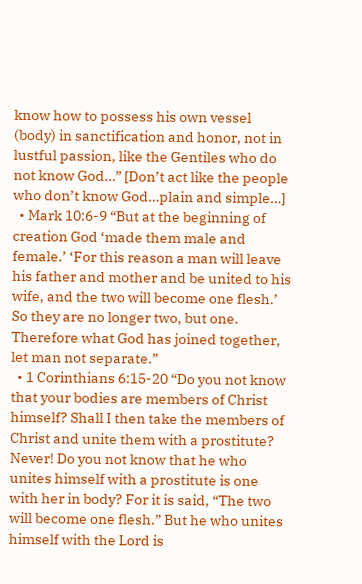know how to possess his own vessel (body) in sanctification and honor, not in lustful passion, like the Gentiles who do not know God…” [Don’t act like the people who don’t know God…plain and simple…]
  • Mark 10:6-9 “But at the beginning of creation God ‘made them male and female.’ ‘For this reason a man will leave his father and mother and be united to his wife, and the two will become one flesh.’ So they are no longer two, but one. Therefore what God has joined together, let man not separate.”
  • 1 Corinthians 6:15-20 “Do you not know that your bodies are members of Christ himself? Shall I then take the members of Christ and unite them with a prostitute? Never! Do you not know that he who unites himself with a prostitute is one with her in body? For it is said, “The two will become one flesh.” But he who unites himself with the Lord is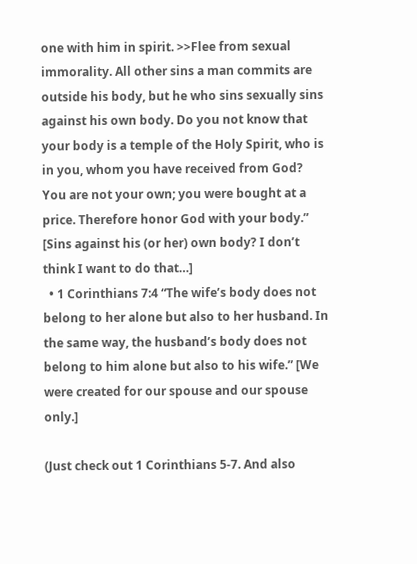one with him in spirit. >>Flee from sexual immorality. All other sins a man commits are outside his body, but he who sins sexually sins against his own body. Do you not know that your body is a temple of the Holy Spirit, who is in you, whom you have received from God? You are not your own; you were bought at a price. Therefore honor God with your body.” [Sins against his (or her) own body? I don’t think I want to do that…]
  • 1 Corinthians 7:4 “The wife’s body does not belong to her alone but also to her husband. In the same way, the husband’s body does not belong to him alone but also to his wife.” [We were created for our spouse and our spouse only.]

(Just check out 1 Corinthians 5-7. And also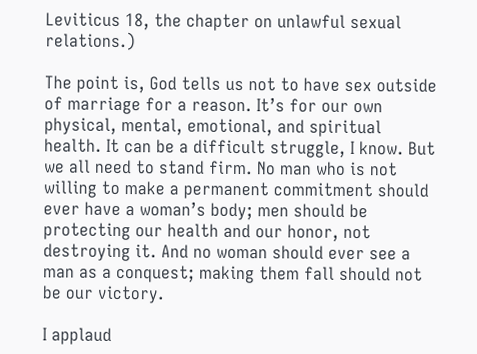Leviticus 18, the chapter on unlawful sexual relations.)

The point is, God tells us not to have sex outside of marriage for a reason. It’s for our own physical, mental, emotional, and spiritual health. It can be a difficult struggle, I know. But we all need to stand firm. No man who is not willing to make a permanent commitment should ever have a woman’s body; men should be protecting our health and our honor, not destroying it. And no woman should ever see a man as a conquest; making them fall should not be our victory.

I applaud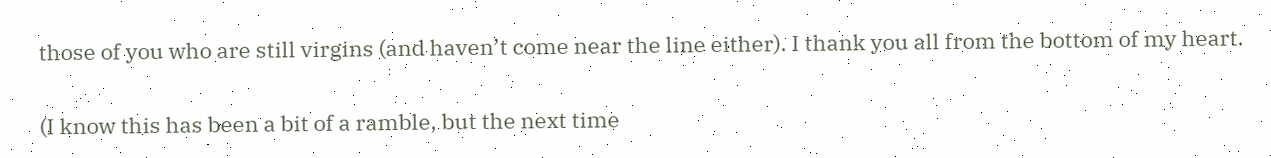those of you who are still virgins (and haven’t come near the line either). I thank you all from the bottom of my heart.

(I know this has been a bit of a ramble, but the next time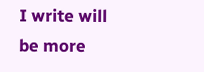I write will be more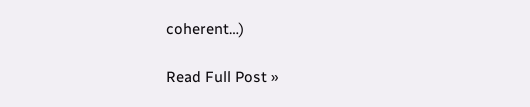coherent…)

Read Full Post »